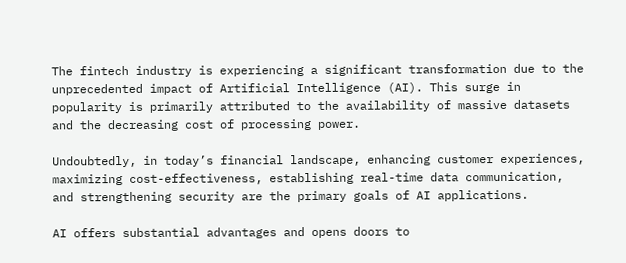The fintech industry is experiencing a significant transformation due to the unprecedented impact of Artificial Intelligence (AI). This surge in popularity is primarily attributed to the availability of massive datasets and the decreasing cost of processing power.

Undoubtedly, in today’s financial landscape, enhancing customer experiences, maximizing cost-effectiveness, establishing real-time data communication, and strengthening security are the primary goals of AI applications.

AI offers substantial advantages and opens doors to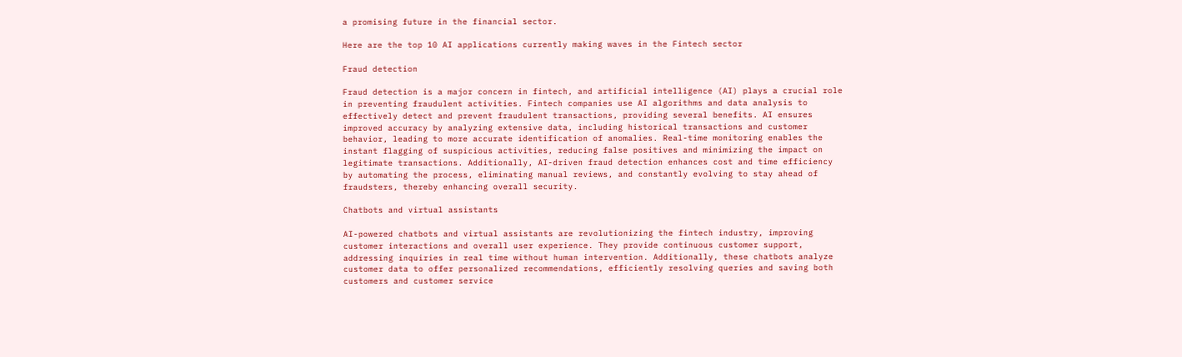a promising future in the financial sector.

Here are the top 10 AI applications currently making waves in the Fintech sector

Fraud detection

Fraud detection is a major concern in fintech, and artificial intelligence (AI) plays a crucial role in preventing fraudulent activities. Fintech companies use AI algorithms and data analysis to effectively detect and prevent fraudulent transactions, providing several benefits. AI ensures improved accuracy by analyzing extensive data, including historical transactions and customer behavior, leading to more accurate identification of anomalies. Real-time monitoring enables the instant flagging of suspicious activities, reducing false positives and minimizing the impact on legitimate transactions. Additionally, AI-driven fraud detection enhances cost and time efficiency by automating the process, eliminating manual reviews, and constantly evolving to stay ahead of fraudsters, thereby enhancing overall security.

Chatbots and virtual assistants

AI-powered chatbots and virtual assistants are revolutionizing the fintech industry, improving customer interactions and overall user experience. They provide continuous customer support, addressing inquiries in real time without human intervention. Additionally, these chatbots analyze customer data to offer personalized recommendations, efficiently resolving queries and saving both customers and customer service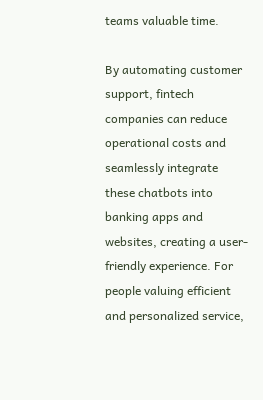teams valuable time.

By automating customer support, fintech companies can reduce operational costs and seamlessly integrate these chatbots into banking apps and websites, creating a user-friendly experience. For people valuing efficient and personalized service,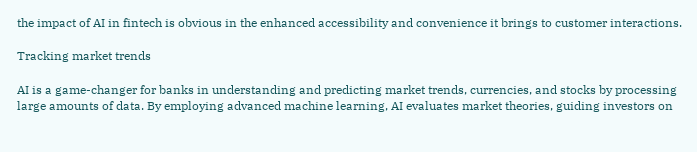the impact of AI in fintech is obvious in the enhanced accessibility and convenience it brings to customer interactions.

Tracking market trends

AI is a game-changer for banks in understanding and predicting market trends, currencies, and stocks by processing large amounts of data. By employing advanced machine learning, AI evaluates market theories, guiding investors on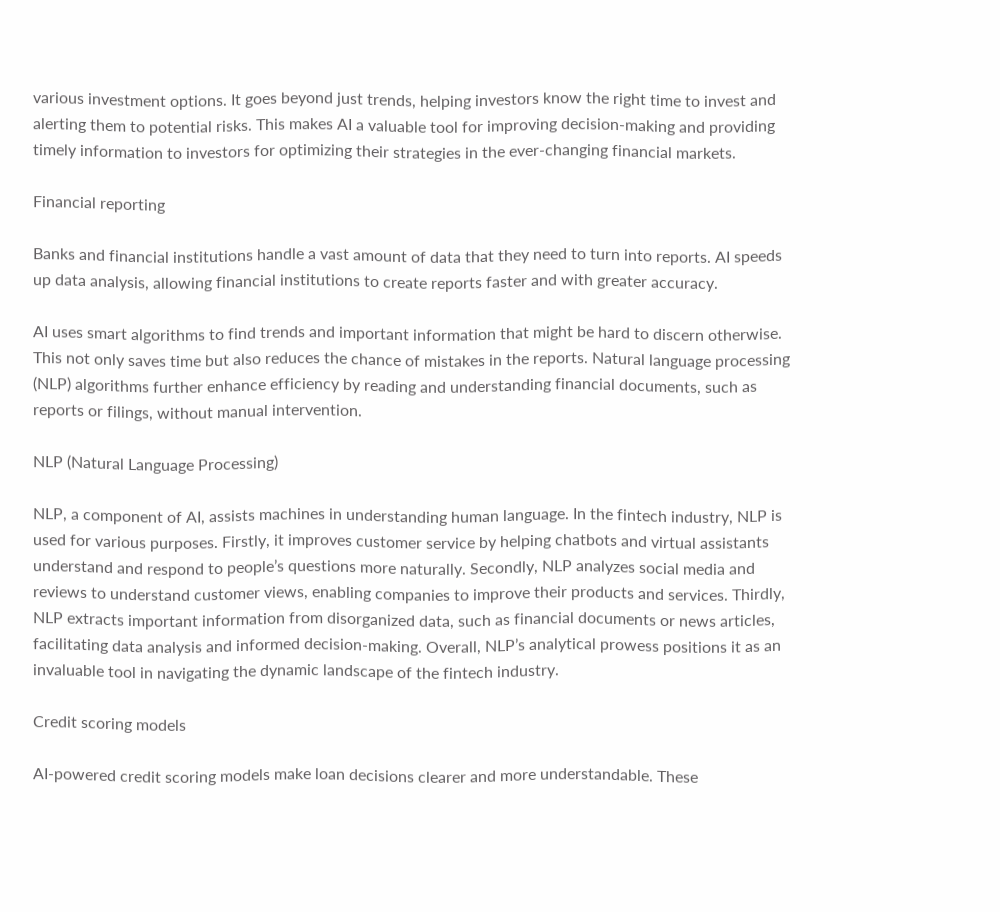various investment options. It goes beyond just trends, helping investors know the right time to invest and alerting them to potential risks. This makes AI a valuable tool for improving decision-making and providing timely information to investors for optimizing their strategies in the ever-changing financial markets.

Financial reporting

Banks and financial institutions handle a vast amount of data that they need to turn into reports. AI speeds up data analysis, allowing financial institutions to create reports faster and with greater accuracy.

AI uses smart algorithms to find trends and important information that might be hard to discern otherwise. This not only saves time but also reduces the chance of mistakes in the reports. Natural language processing (NLP) algorithms further enhance efficiency by reading and understanding financial documents, such as reports or filings, without manual intervention.

NLP (Natural Language Processing)

NLP, a component of AI, assists machines in understanding human language. In the fintech industry, NLP is used for various purposes. Firstly, it improves customer service by helping chatbots and virtual assistants understand and respond to people’s questions more naturally. Secondly, NLP analyzes social media and reviews to understand customer views, enabling companies to improve their products and services. Thirdly, NLP extracts important information from disorganized data, such as financial documents or news articles, facilitating data analysis and informed decision-making. Overall, NLP’s analytical prowess positions it as an invaluable tool in navigating the dynamic landscape of the fintech industry.

Credit scoring models

AI-powered credit scoring models make loan decisions clearer and more understandable. These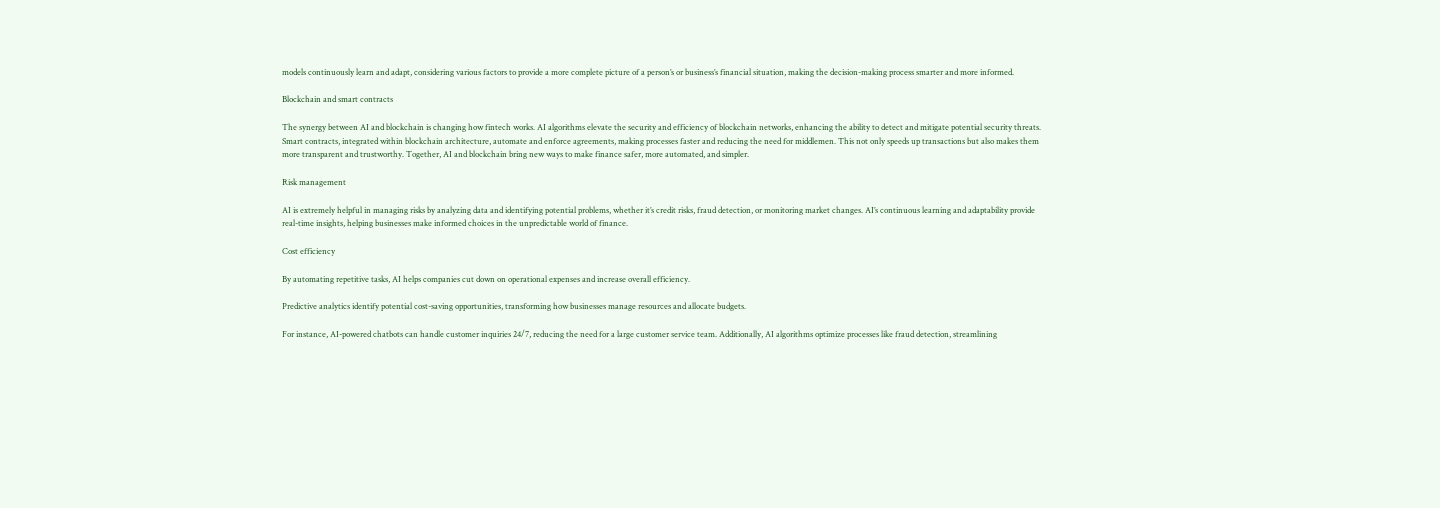models continuously learn and adapt, considering various factors to provide a more complete picture of a person’s or business’s financial situation, making the decision-making process smarter and more informed.

Blockchain and smart contracts

The synergy between AI and blockchain is changing how fintech works. AI algorithms elevate the security and efficiency of blockchain networks, enhancing the ability to detect and mitigate potential security threats. Smart contracts, integrated within blockchain architecture, automate and enforce agreements, making processes faster and reducing the need for middlemen. This not only speeds up transactions but also makes them more transparent and trustworthy. Together, AI and blockchain bring new ways to make finance safer, more automated, and simpler.

Risk management

AI is extremely helpful in managing risks by analyzing data and identifying potential problems, whether it’s credit risks, fraud detection, or monitoring market changes. AI’s continuous learning and adaptability provide real-time insights, helping businesses make informed choices in the unpredictable world of finance.

Cost efficiency

By automating repetitive tasks, AI helps companies cut down on operational expenses and increase overall efficiency.

Predictive analytics identify potential cost-saving opportunities, transforming how businesses manage resources and allocate budgets.

For instance, AI-powered chatbots can handle customer inquiries 24/7, reducing the need for a large customer service team. Additionally, AI algorithms optimize processes like fraud detection, streamlining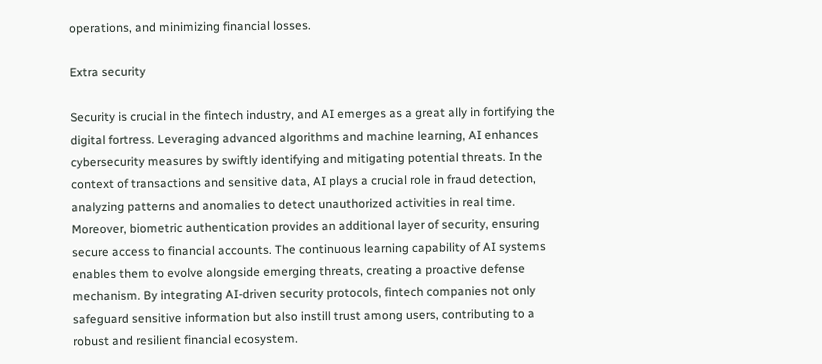operations, and minimizing financial losses.

Extra security

Security is crucial in the fintech industry, and AI emerges as a great ally in fortifying the digital fortress. Leveraging advanced algorithms and machine learning, AI enhances cybersecurity measures by swiftly identifying and mitigating potential threats. In the context of transactions and sensitive data, AI plays a crucial role in fraud detection, analyzing patterns and anomalies to detect unauthorized activities in real time. Moreover, biometric authentication provides an additional layer of security, ensuring secure access to financial accounts. The continuous learning capability of AI systems enables them to evolve alongside emerging threats, creating a proactive defense mechanism. By integrating AI-driven security protocols, fintech companies not only safeguard sensitive information but also instill trust among users, contributing to a robust and resilient financial ecosystem.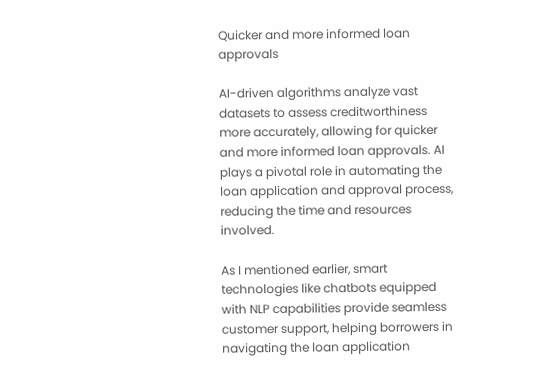Quicker and more informed loan approvals

AI-driven algorithms analyze vast datasets to assess creditworthiness more accurately, allowing for quicker and more informed loan approvals. AI plays a pivotal role in automating the loan application and approval process, reducing the time and resources involved.

As I mentioned earlier, smart technologies like chatbots equipped with NLP capabilities provide seamless customer support, helping borrowers in navigating the loan application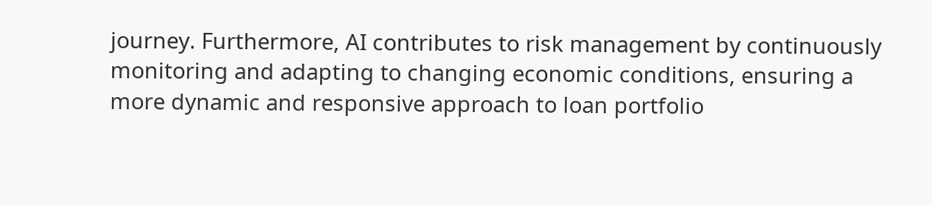journey. Furthermore, AI contributes to risk management by continuously monitoring and adapting to changing economic conditions, ensuring a more dynamic and responsive approach to loan portfolio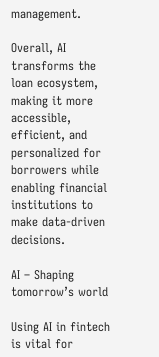management.

Overall, AI transforms the loan ecosystem, making it more accessible, efficient, and personalized for borrowers while enabling financial institutions to make data-driven decisions.

AI – Shaping tomorrow’s world

Using AI in fintech is vital for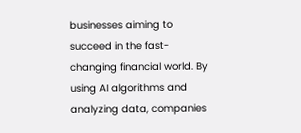businesses aiming to succeed in the fast-changing financial world. By using AI algorithms and analyzing data, companies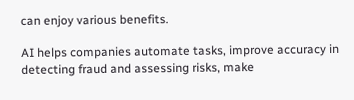can enjoy various benefits.

AI helps companies automate tasks, improve accuracy in detecting fraud and assessing risks, make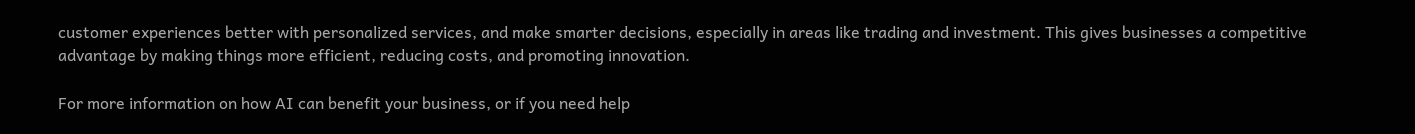customer experiences better with personalized services, and make smarter decisions, especially in areas like trading and investment. This gives businesses a competitive advantage by making things more efficient, reducing costs, and promoting innovation.

For more information on how AI can benefit your business, or if you need help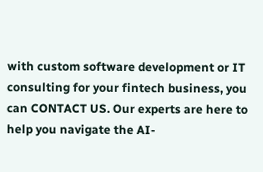with custom software development or IT consulting for your fintech business, you can CONTACT US. Our experts are here to help you navigate the AI-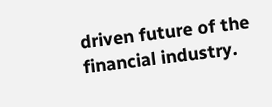driven future of the financial industry.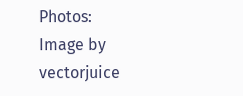Photos: Image by vectorjuice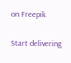on Freepik

Start delivering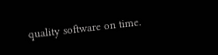quality software on time.